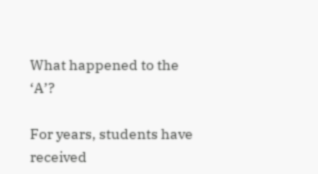What happened to the ‘A’?

For years, students have received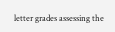letter grades assessing the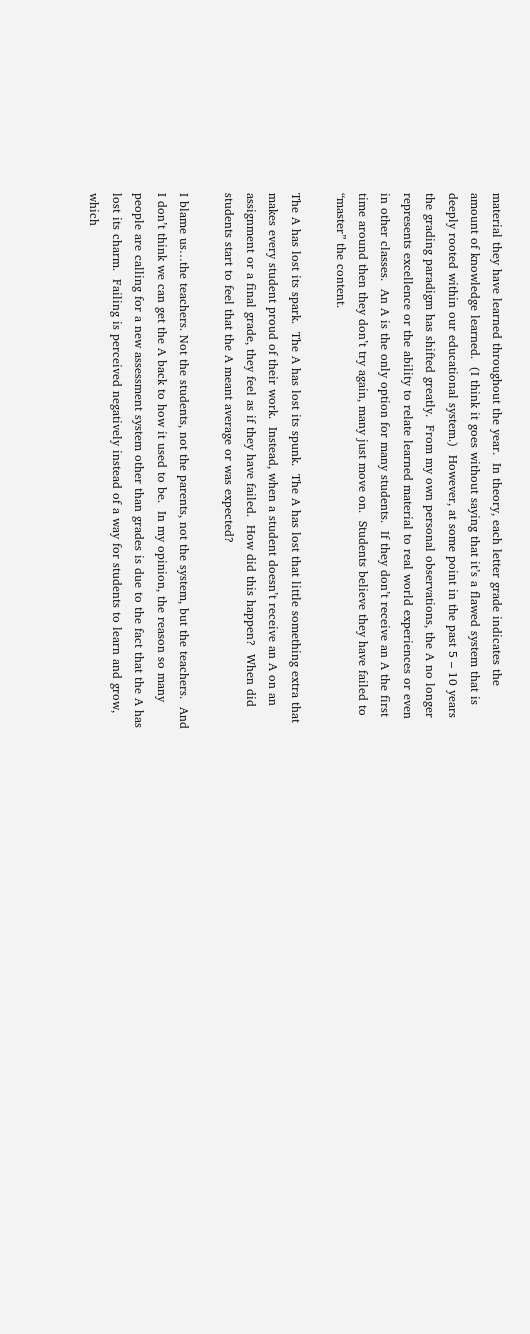material they have learned throughout the year.  In theory, each letter grade indicates the amount of knowledge learned.  (I think it goes without saying that it’s a flawed system that is deeply rooted within our educational system.)  However, at some point in the past 5 – 10 years the grading paradigm has shifted greatly.  From my own personal observations, the A no longer represents excellence or the ability to relate learned material to real world experiences or even in other classes.  An A is the only option for many students.  If they don’t receive an A the first time around then they don’t try again, many just move on.  Students believe they have failed to “master” the content.

The A has lost its spark.  The A has lost its spunk.  The A has lost that little something extra that makes every student proud of their work.  Instead, when a student doesn’t receive an A on an assignment or a final grade, they feel as if they have failed.  How did this happen?  When did students start to feel that the A meant average or was expected?

I blame us…the teachers. Not the students, not the parents, not the system, but the teachers.  And I don’t think we can get the A back to how it used to be.  In my opinion, the reason so many people are calling for a new assessment system other than grades is due to the fact that the A has lost its charm.  Failing is perceived negatively instead of a way for students to learn and grow, which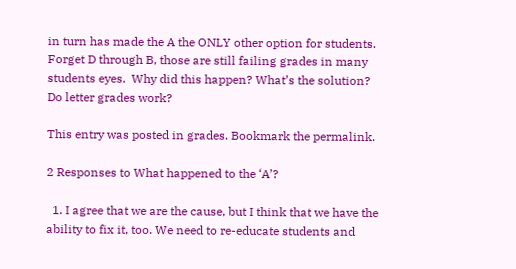in turn has made the A the ONLY other option for students. Forget D through B, those are still failing grades in many students eyes.  Why did this happen? What’s the solution? Do letter grades work?

This entry was posted in grades. Bookmark the permalink.

2 Responses to What happened to the ‘A’?

  1. I agree that we are the cause, but I think that we have the ability to fix it, too. We need to re-educate students and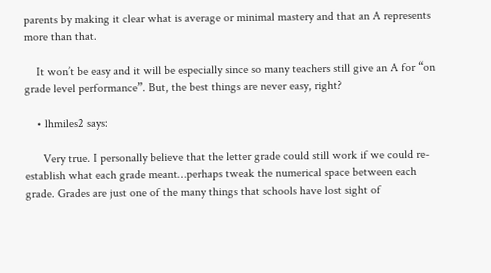parents by making it clear what is average or minimal mastery and that an A represents more than that.

    It won’t be easy and it will be especially since so many teachers still give an A for “on grade level performance”. But, the best things are never easy, right?

    • lhmiles2 says:

      Very true. I personally believe that the letter grade could still work if we could re-establish what each grade meant…perhaps tweak the numerical space between each grade. Grades are just one of the many things that schools have lost sight of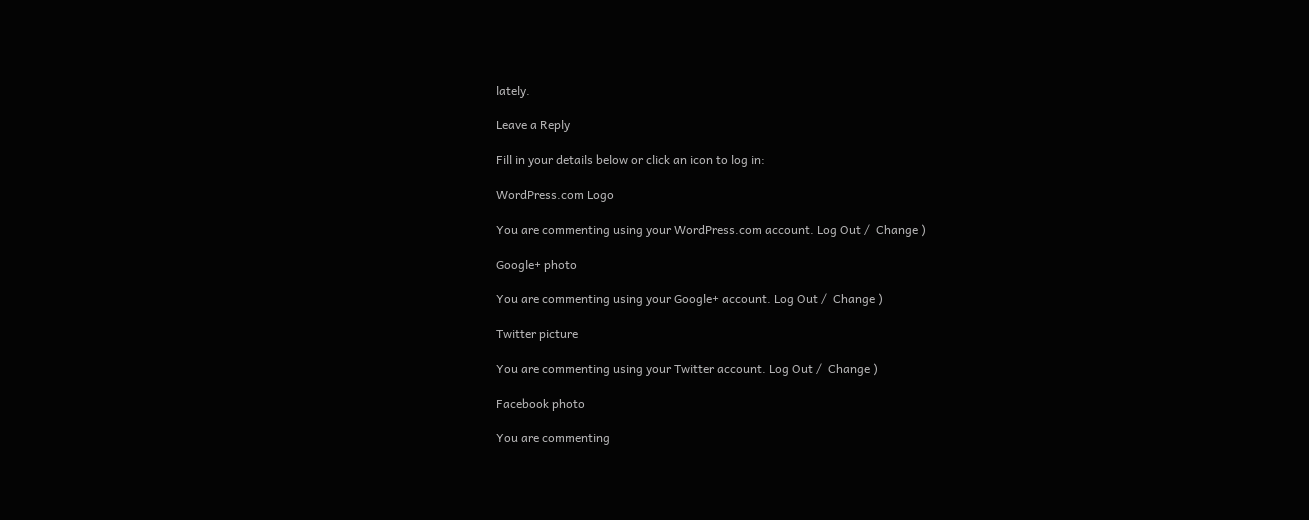lately.

Leave a Reply

Fill in your details below or click an icon to log in:

WordPress.com Logo

You are commenting using your WordPress.com account. Log Out /  Change )

Google+ photo

You are commenting using your Google+ account. Log Out /  Change )

Twitter picture

You are commenting using your Twitter account. Log Out /  Change )

Facebook photo

You are commenting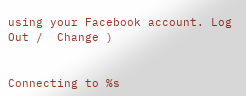using your Facebook account. Log Out /  Change )


Connecting to %s